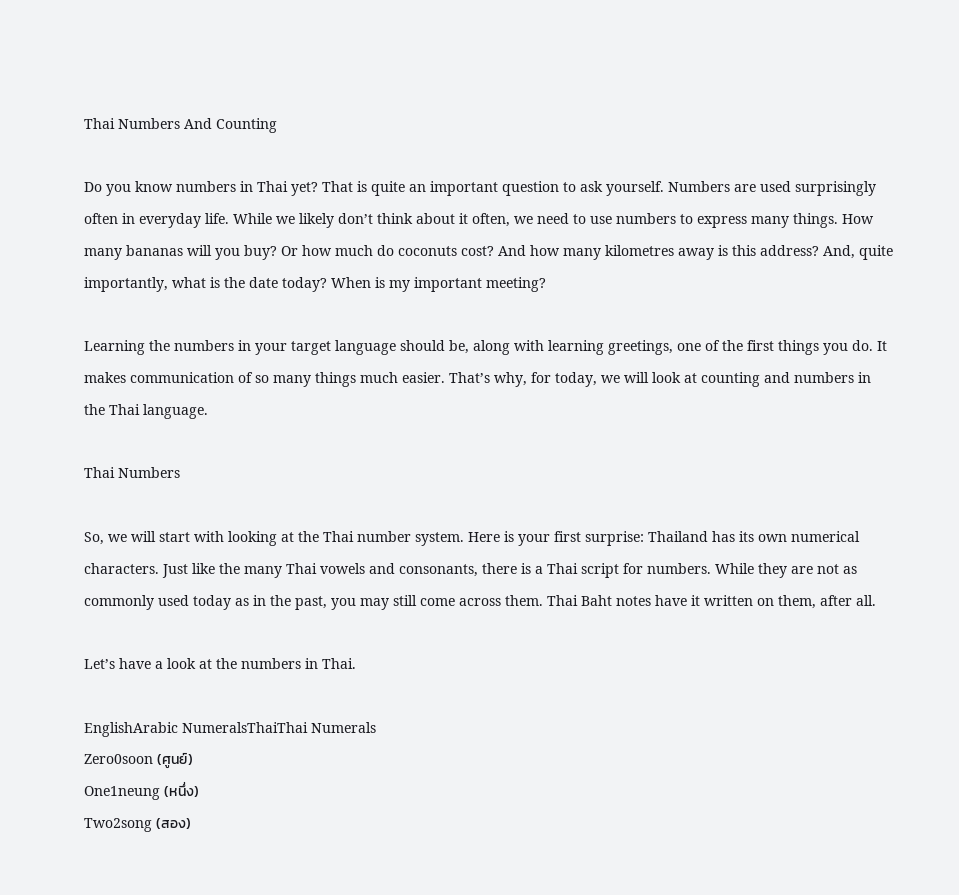Thai Numbers And Counting

Do you know numbers in Thai yet? That is quite an important question to ask yourself. Numbers are used surprisingly often in everyday life. While we likely don’t think about it often, we need to use numbers to express many things. How many bananas will you buy? Or how much do coconuts cost? And how many kilometres away is this address? And, quite importantly, what is the date today? When is my important meeting?

Learning the numbers in your target language should be, along with learning greetings, one of the first things you do. It makes communication of so many things much easier. That’s why, for today, we will look at counting and numbers in the Thai language.

Thai Numbers

So, we will start with looking at the Thai number system. Here is your first surprise: Thailand has its own numerical characters. Just like the many Thai vowels and consonants, there is a Thai script for numbers. While they are not as commonly used today as in the past, you may still come across them. Thai Baht notes have it written on them, after all.

Let’s have a look at the numbers in Thai.

EnglishArabic NumeralsThaiThai Numerals
Zero0soon (ศูนย์)
One1neung (หนึ่ง)
Two2song (สอง)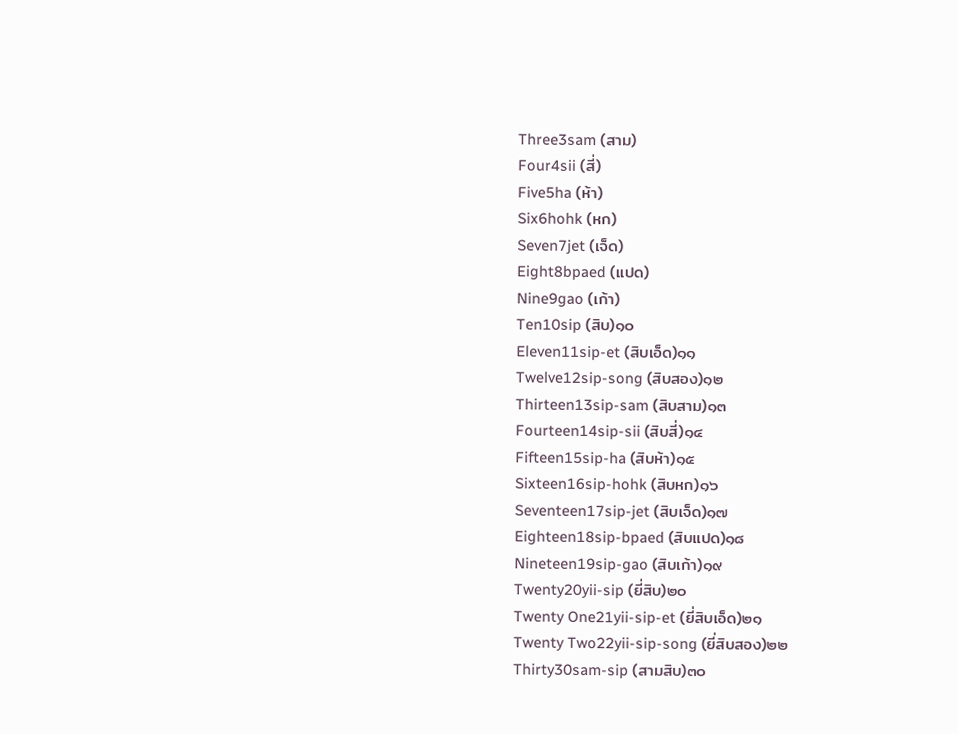Three3sam (สาม)
Four4sii (สี่)
Five5ha (ห้า)
Six6hohk (หก)
Seven7jet (เจ็ด)
Eight8bpaed (แปด)
Nine9gao (เก้า)
Ten10sip (สิบ)๑๐
Eleven11sip-et (สิบเอ็ด)๑๑
Twelve12sip-song (สิบสอง)๑๒
Thirteen13sip-sam (สิบสาม)๑๓
Fourteen14sip-sii (สิบสี่)๑๔
Fifteen15sip-ha (สิบห้า)๑๕
Sixteen16sip-hohk (สิบหก)๑๖
Seventeen17sip-jet (สิบเจ็ด)๑๗
Eighteen18sip-bpaed (สิบแปด)๑๘
Nineteen19sip-gao (สิบเก้า)๑๙
Twenty20yii-sip (ยี่สิบ)๒๐
Twenty One21yii-sip-et (ยี่สิบเอ็ด)๒๑
Twenty Two22yii-sip-song (ยี่สิบสอง)๒๒
Thirty30sam-sip (สามสิบ)๓๐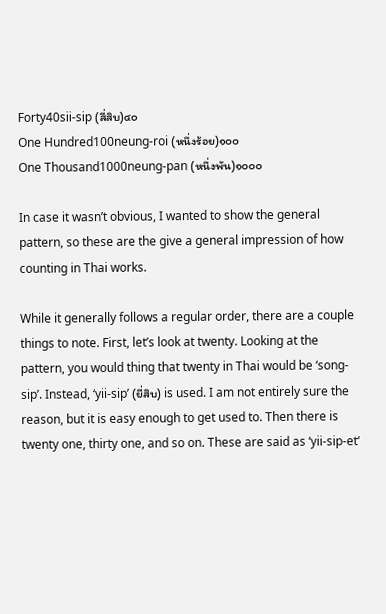Forty40sii-sip (สี่สิบ)๔๐
One Hundred100neung-roi (หนึ่งร้อย)๑๐๐
One Thousand1000neung-pan (หนึ่งพัน)๑๐๐๐

In case it wasn’t obvious, I wanted to show the general pattern, so these are the give a general impression of how counting in Thai works.

While it generally follows a regular order, there are a couple things to note. First, let’s look at twenty. Looking at the pattern, you would thing that twenty in Thai would be ‘song-sip’. Instead, ‘yii-sip’ (ยี่สิบ) is used. I am not entirely sure the reason, but it is easy enough to get used to. Then there is twenty one, thirty one, and so on. These are said as ‘yii-sip-et‘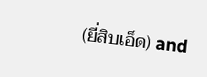(ยี่สิบเอ็ด) and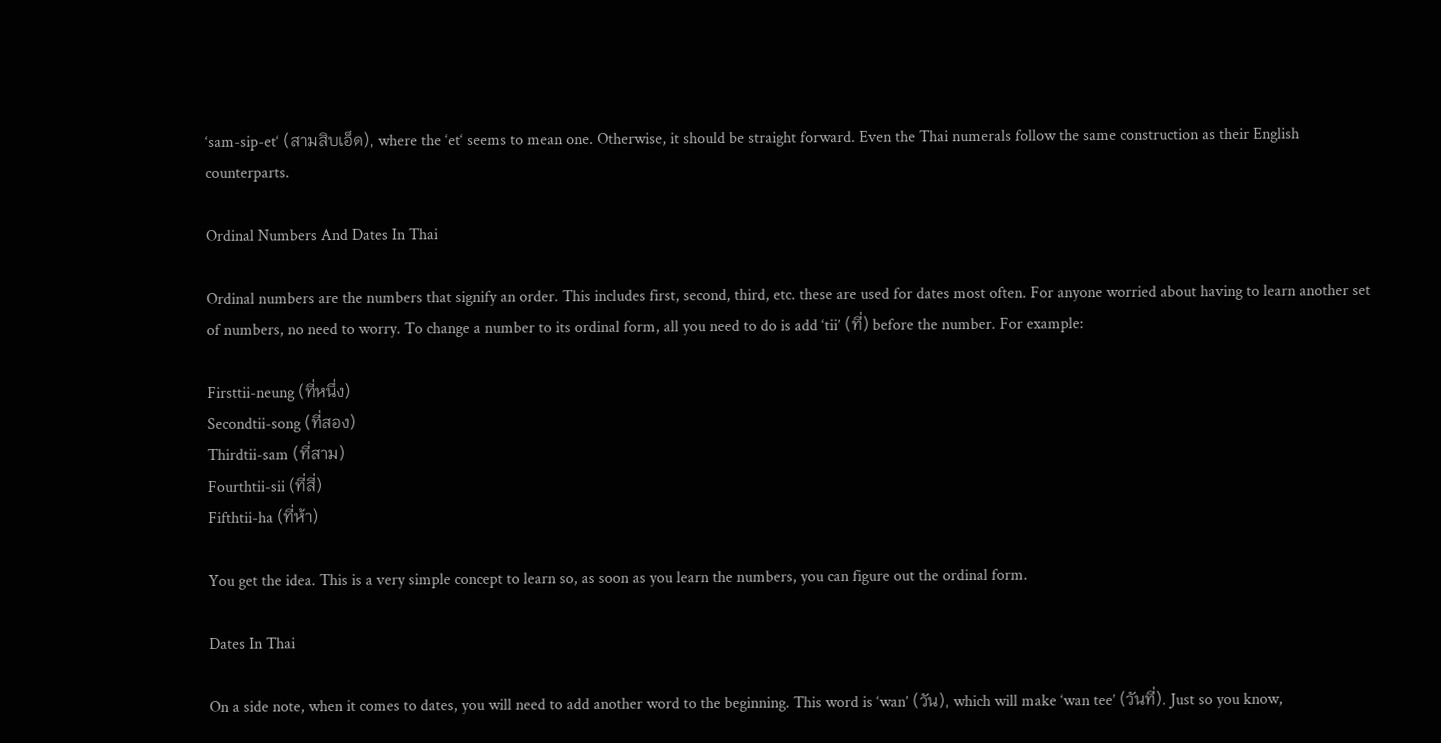‘sam-sip-et‘ (สามสิบเอ็ด), where the ‘et‘ seems to mean one. Otherwise, it should be straight forward. Even the Thai numerals follow the same construction as their English counterparts.

Ordinal Numbers And Dates In Thai

Ordinal numbers are the numbers that signify an order. This includes first, second, third, etc. these are used for dates most often. For anyone worried about having to learn another set of numbers, no need to worry. To change a number to its ordinal form, all you need to do is add ‘tii’ (ที่) before the number. For example:

Firsttii-neung (ที่หนึ่ง)
Secondtii-song (ที่สอง)
Thirdtii-sam (ที่สาม)
Fourthtii-sii (ที่สี่)
Fifthtii-ha (ที่ห้า)

You get the idea. This is a very simple concept to learn so, as soon as you learn the numbers, you can figure out the ordinal form.

Dates In Thai

On a side note, when it comes to dates, you will need to add another word to the beginning. This word is ‘wan’ (วัน), which will make ‘wan tee’ (วันที่). Just so you know,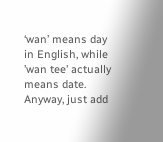‘wan’ means day in English, while ’wan tee’ actually means date. Anyway, just add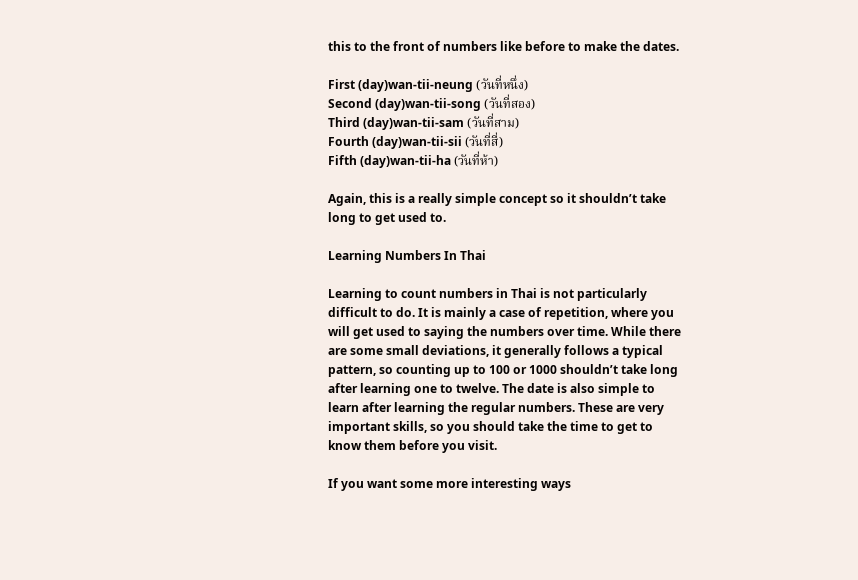this to the front of numbers like before to make the dates.

First (day)wan-tii-neung (วันที่หนึ่ง)
Second (day)wan-tii-song (วันที่สอง)
Third (day)wan-tii-sam (วันที่สาม)
Fourth (day)wan-tii-sii (วันที่สี่)
Fifth (day)wan-tii-ha (วันที่ห้า)

Again, this is a really simple concept so it shouldn’t take long to get used to.

Learning Numbers In Thai

Learning to count numbers in Thai is not particularly difficult to do. It is mainly a case of repetition, where you will get used to saying the numbers over time. While there are some small deviations, it generally follows a typical pattern, so counting up to 100 or 1000 shouldn’t take long after learning one to twelve. The date is also simple to learn after learning the regular numbers. These are very important skills, so you should take the time to get to know them before you visit.

If you want some more interesting ways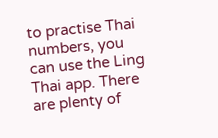to practise Thai numbers, you can use the Ling Thai app. There are plenty of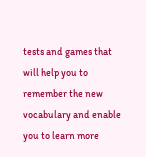tests and games that will help you to remember the new vocabulary and enable you to learn more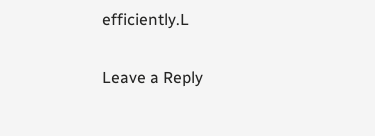efficiently.L

Leave a Reply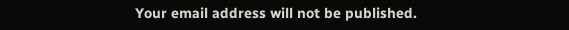Your email address will not be published.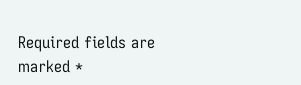Required fields are marked *